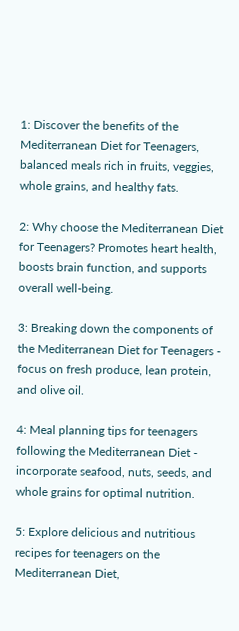1: Discover the benefits of the Mediterranean Diet for Teenagers, balanced meals rich in fruits, veggies, whole grains, and healthy fats.

2: Why choose the Mediterranean Diet for Teenagers? Promotes heart health, boosts brain function, and supports overall well-being.

3: Breaking down the components of the Mediterranean Diet for Teenagers - focus on fresh produce, lean protein, and olive oil.

4: Meal planning tips for teenagers following the Mediterranean Diet - incorporate seafood, nuts, seeds, and whole grains for optimal nutrition.

5: Explore delicious and nutritious recipes for teenagers on the Mediterranean Diet,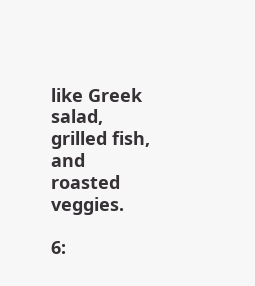like Greek salad, grilled fish, and roasted veggies.

6: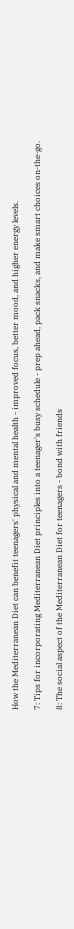How the Mediterranean Diet can benefit teenagers' physical and mental health - improved focus, better mood, and higher energy levels.

7: Tips for incorporating Mediterranean Diet principles into a teenager's busy schedule - prep ahead, pack snacks, and make smart choices on-the-go.

8: The social aspect of the Mediterranean Diet for teenagers - bond with friends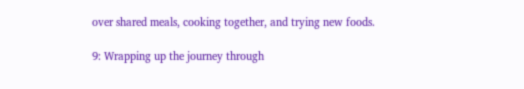over shared meals, cooking together, and trying new foods.

9: Wrapping up the journey through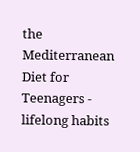the Mediterranean Diet for Teenagers - lifelong habits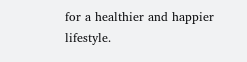for a healthier and happier lifestyle.